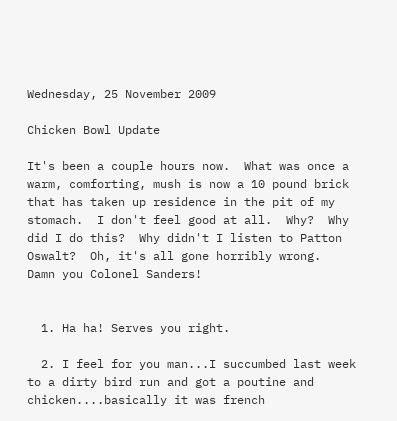Wednesday, 25 November 2009

Chicken Bowl Update

It's been a couple hours now.  What was once a warm, comforting, mush is now a 10 pound brick that has taken up residence in the pit of my stomach.  I don't feel good at all.  Why?  Why did I do this?  Why didn't I listen to Patton Oswalt?  Oh, it's all gone horribly wrong.  Damn you Colonel Sanders!


  1. Ha ha! Serves you right.

  2. I feel for you man...I succumbed last week to a dirty bird run and got a poutine and chicken....basically it was french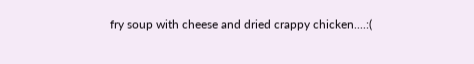fry soup with cheese and dried crappy chicken....:(